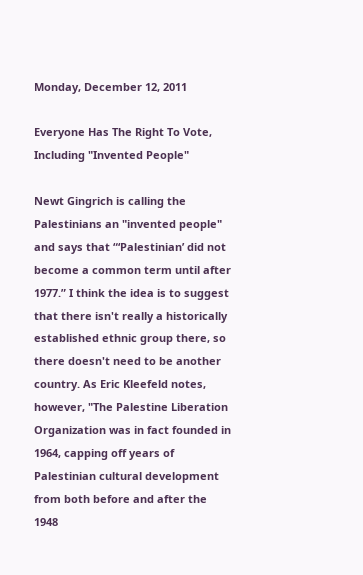Monday, December 12, 2011

Everyone Has The Right To Vote, Including "Invented People"

Newt Gingrich is calling the Palestinians an "invented people" and says that “‘Palestinian’ did not become a common term until after 1977.” I think the idea is to suggest that there isn't really a historically established ethnic group there, so there doesn't need to be another country. As Eric Kleefeld notes, however, "The Palestine Liberation Organization was in fact founded in 1964, capping off years of Palestinian cultural development from both before and after the 1948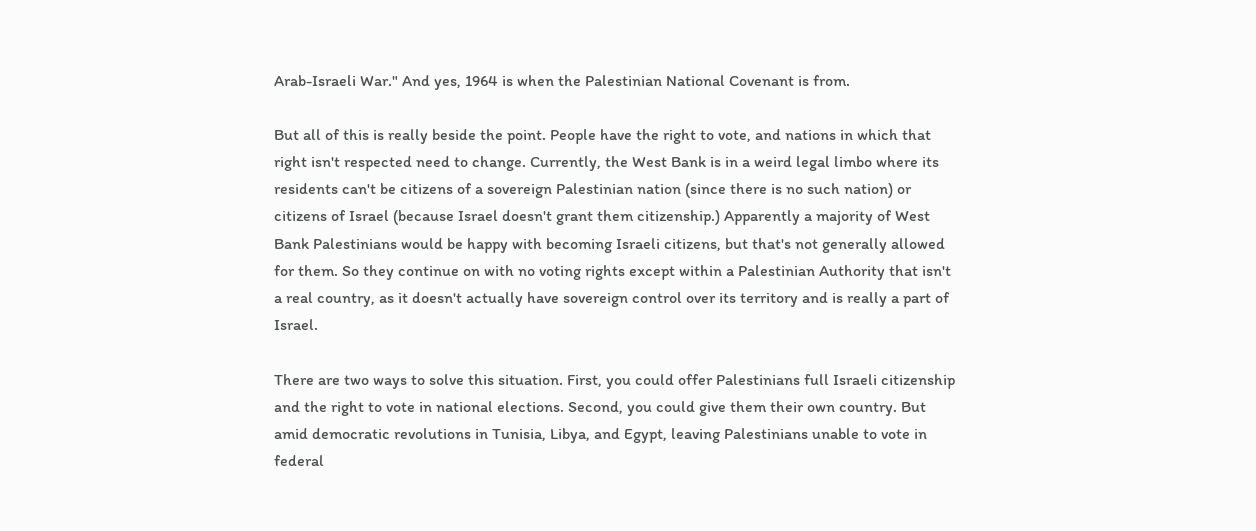Arab-Israeli War." And yes, 1964 is when the Palestinian National Covenant is from.

But all of this is really beside the point. People have the right to vote, and nations in which that right isn't respected need to change. Currently, the West Bank is in a weird legal limbo where its residents can't be citizens of a sovereign Palestinian nation (since there is no such nation) or citizens of Israel (because Israel doesn't grant them citizenship.) Apparently a majority of West Bank Palestinians would be happy with becoming Israeli citizens, but that's not generally allowed for them. So they continue on with no voting rights except within a Palestinian Authority that isn't a real country, as it doesn't actually have sovereign control over its territory and is really a part of Israel.

There are two ways to solve this situation. First, you could offer Palestinians full Israeli citizenship and the right to vote in national elections. Second, you could give them their own country. But amid democratic revolutions in Tunisia, Libya, and Egypt, leaving Palestinians unable to vote in federal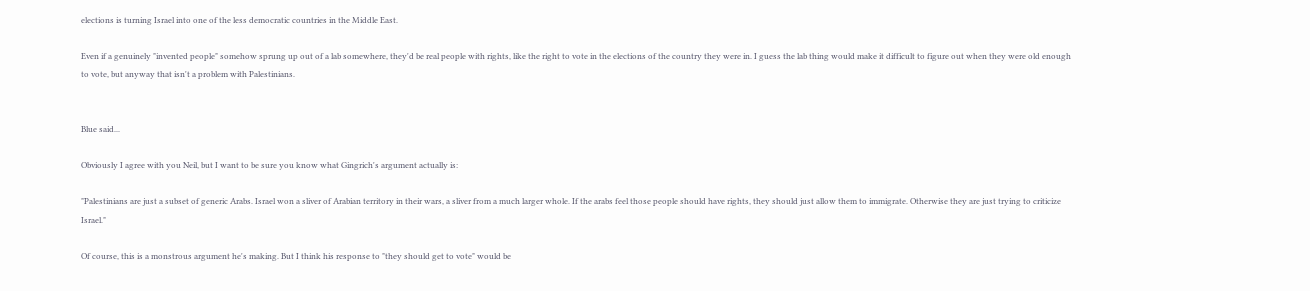elections is turning Israel into one of the less democratic countries in the Middle East.

Even if a genuinely "invented people" somehow sprung up out of a lab somewhere, they'd be real people with rights, like the right to vote in the elections of the country they were in. I guess the lab thing would make it difficult to figure out when they were old enough to vote, but anyway that isn't a problem with Palestinians.


Blue said...

Obviously I agree with you Neil, but I want to be sure you know what Gingrich's argument actually is:

"Palestinians are just a subset of generic Arabs. Israel won a sliver of Arabian territory in their wars, a sliver from a much larger whole. If the arabs feel those people should have rights, they should just allow them to immigrate. Otherwise they are just trying to criticize Israel."

Of course, this is a monstrous argument he's making. But I think his response to "they should get to vote" would be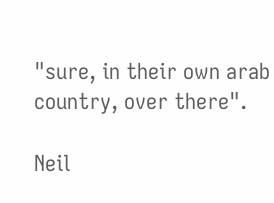"sure, in their own arab country, over there".

Neil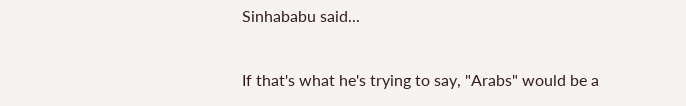Sinhababu said...

If that's what he's trying to say, "Arabs" would be a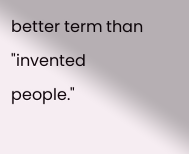better term than "invented people."